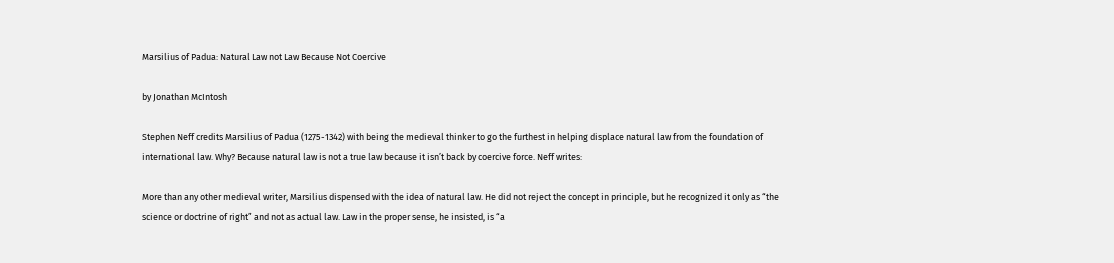Marsilius of Padua: Natural Law not Law Because Not Coercive

by Jonathan McIntosh

Stephen Neff credits Marsilius of Padua (1275-1342) with being the medieval thinker to go the furthest in helping displace natural law from the foundation of international law. Why? Because natural law is not a true law because it isn’t back by coercive force. Neff writes:

More than any other medieval writer, Marsilius dispensed with the idea of natural law. He did not reject the concept in principle, but he recognized it only as “the science or doctrine of right” and not as actual law. Law in the proper sense, he insisted, is “a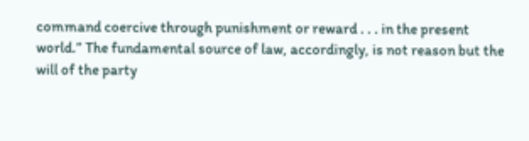command coercive through punishment or reward . . . in the present world.” The fundamental source of law, accordingly, is not reason but the will of the party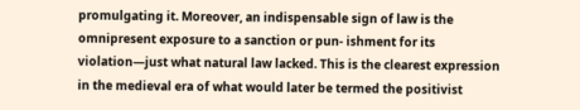promulgating it. Moreover, an indispensable sign of law is the omnipresent exposure to a sanction or pun- ishment for its violation—just what natural law lacked. This is the clearest expression in the medieval era of what would later be termed the positivist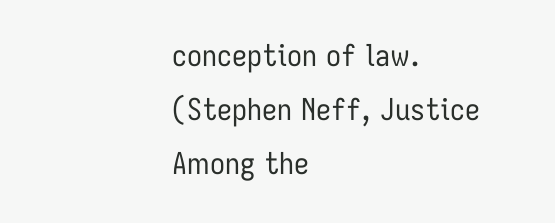conception of law. (Stephen Neff, Justice Among the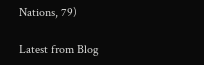Nations, 79)

Latest from Blog